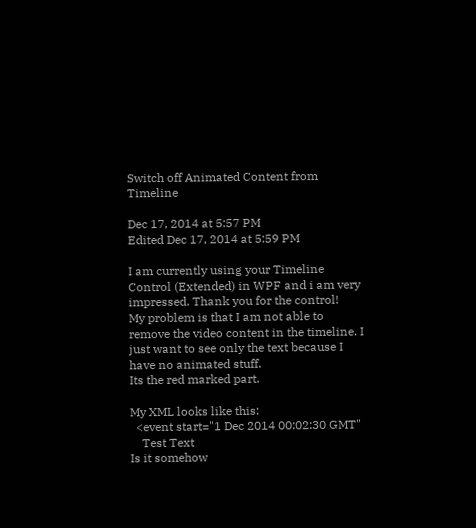Switch off Animated Content from Timeline

Dec 17, 2014 at 5:57 PM
Edited Dec 17, 2014 at 5:59 PM

I am currently using your Timeline Control (Extended) in WPF and i am very impressed. Thank you for the control!
My problem is that I am not able to remove the video content in the timeline. I just want to see only the text because I have no animated stuff.
Its the red marked part.

My XML looks like this:
  <event start="1 Dec 2014 00:02:30 GMT"
    Test Text
Is it somehow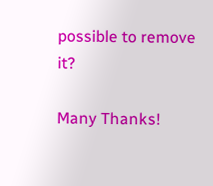possible to remove it?

Many Thanks!